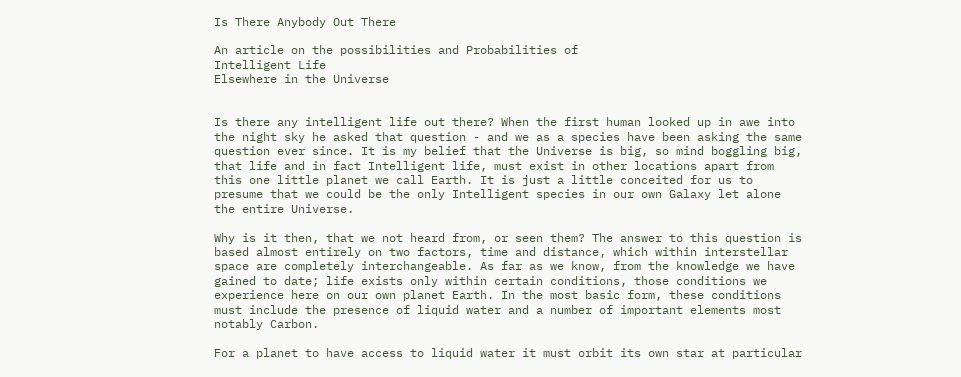Is There Anybody Out There

An article on the possibilities and Probabilities of
Intelligent Life
Elsewhere in the Universe


Is there any intelligent life out there? When the first human looked up in awe into the night sky he asked that question - and we as a species have been asking the same question ever since. It is my belief that the Universe is big, so mind boggling big, that life and in fact Intelligent life, must exist in other locations apart from this one little planet we call Earth. It is just a little conceited for us to presume that we could be the only Intelligent species in our own Galaxy let alone the entire Universe.

Why is it then, that we not heard from, or seen them? The answer to this question is based almost entirely on two factors, time and distance, which within interstellar space are completely interchangeable. As far as we know, from the knowledge we have gained to date; life exists only within certain conditions, those conditions we experience here on our own planet Earth. In the most basic form, these conditions must include the presence of liquid water and a number of important elements most notably Carbon.

For a planet to have access to liquid water it must orbit its own star at particular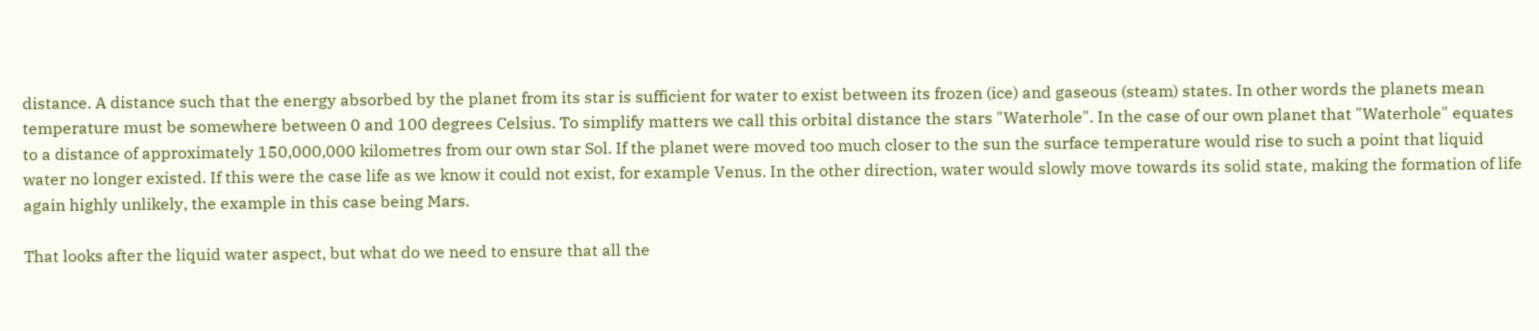distance. A distance such that the energy absorbed by the planet from its star is sufficient for water to exist between its frozen (ice) and gaseous (steam) states. In other words the planets mean temperature must be somewhere between 0 and 100 degrees Celsius. To simplify matters we call this orbital distance the stars "Waterhole". In the case of our own planet that "Waterhole" equates to a distance of approximately 150,000,000 kilometres from our own star Sol. If the planet were moved too much closer to the sun the surface temperature would rise to such a point that liquid water no longer existed. If this were the case life as we know it could not exist, for example Venus. In the other direction, water would slowly move towards its solid state, making the formation of life again highly unlikely, the example in this case being Mars.

That looks after the liquid water aspect, but what do we need to ensure that all the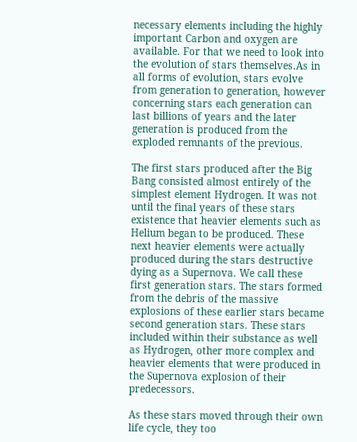necessary elements including the highly important Carbon and oxygen are available. For that we need to look into the evolution of stars themselves.As in all forms of evolution, stars evolve from generation to generation, however concerning stars each generation can last billions of years and the later generation is produced from the exploded remnants of the previous.

The first stars produced after the Big Bang consisted almost entirely of the simplest element Hydrogen. It was not until the final years of these stars existence that heavier elements such as Helium began to be produced. These next heavier elements were actually produced during the stars destructive dying as a Supernova. We call these first generation stars. The stars formed from the debris of the massive explosions of these earlier stars became second generation stars. These stars included within their substance as well as Hydrogen, other more complex and heavier elements that were produced in the Supernova explosion of their predecessors.

As these stars moved through their own life cycle, they too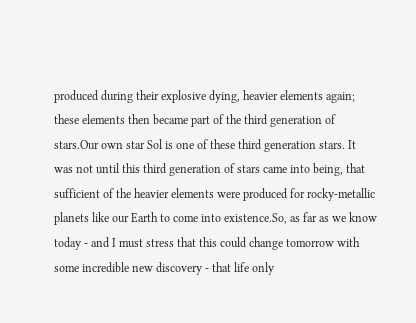produced during their explosive dying, heavier elements again; these elements then became part of the third generation of stars.Our own star Sol is one of these third generation stars. It was not until this third generation of stars came into being, that sufficient of the heavier elements were produced for rocky-metallic planets like our Earth to come into existence.So, as far as we know today - and I must stress that this could change tomorrow with some incredible new discovery - that life only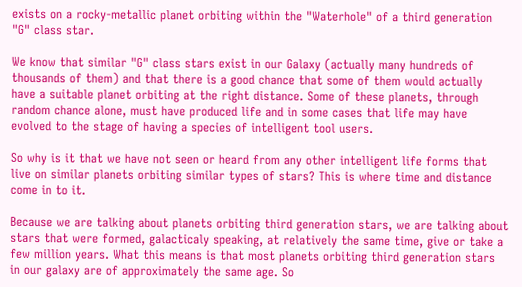exists on a rocky-metallic planet orbiting within the "Waterhole" of a third generation "G" class star.

We know that similar "G" class stars exist in our Galaxy (actually many hundreds of thousands of them) and that there is a good chance that some of them would actually have a suitable planet orbiting at the right distance. Some of these planets, through random chance alone, must have produced life and in some cases that life may have evolved to the stage of having a species of intelligent tool users.

So why is it that we have not seen or heard from any other intelligent life forms that live on similar planets orbiting similar types of stars? This is where time and distance come in to it.

Because we are talking about planets orbiting third generation stars, we are talking about stars that were formed, galacticaly speaking, at relatively the same time, give or take a few million years. What this means is that most planets orbiting third generation stars in our galaxy are of approximately the same age. So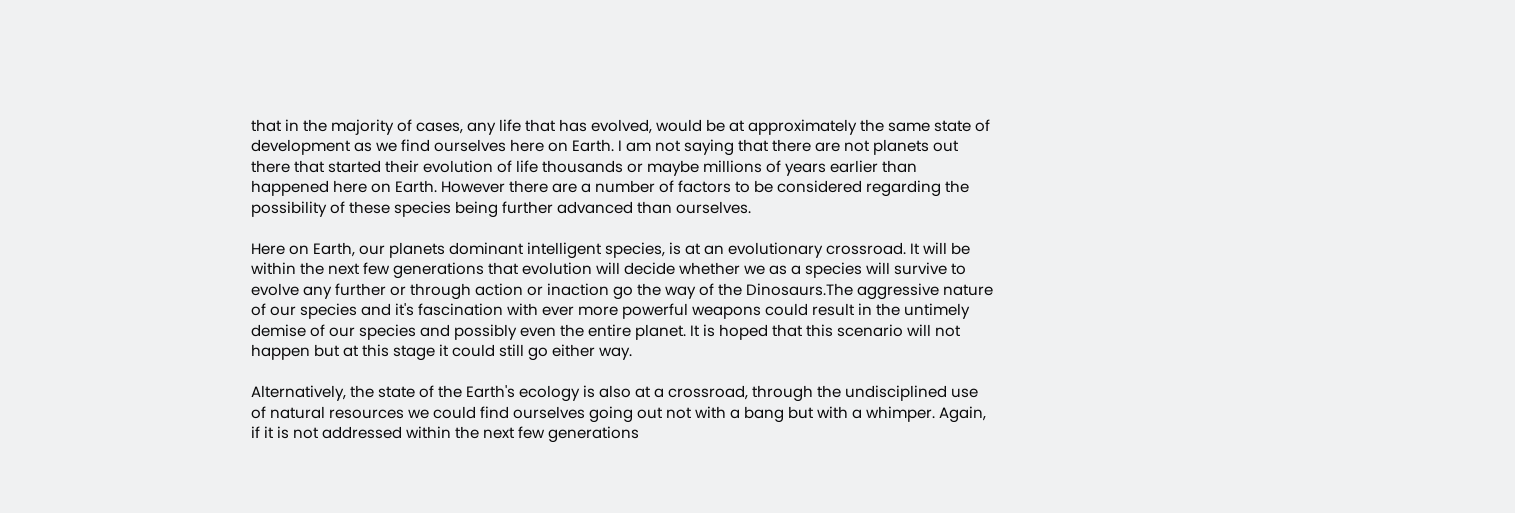that in the majority of cases, any life that has evolved, would be at approximately the same state of development as we find ourselves here on Earth. I am not saying that there are not planets out there that started their evolution of life thousands or maybe millions of years earlier than happened here on Earth. However there are a number of factors to be considered regarding the possibility of these species being further advanced than ourselves.

Here on Earth, our planets dominant intelligent species, is at an evolutionary crossroad. It will be within the next few generations that evolution will decide whether we as a species will survive to evolve any further or through action or inaction go the way of the Dinosaurs.The aggressive nature of our species and it's fascination with ever more powerful weapons could result in the untimely demise of our species and possibly even the entire planet. It is hoped that this scenario will not happen but at this stage it could still go either way.

Alternatively, the state of the Earth's ecology is also at a crossroad, through the undisciplined use of natural resources we could find ourselves going out not with a bang but with a whimper. Again, if it is not addressed within the next few generations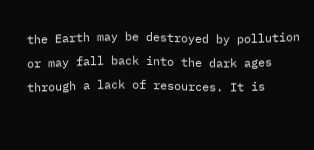the Earth may be destroyed by pollution or may fall back into the dark ages through a lack of resources. It is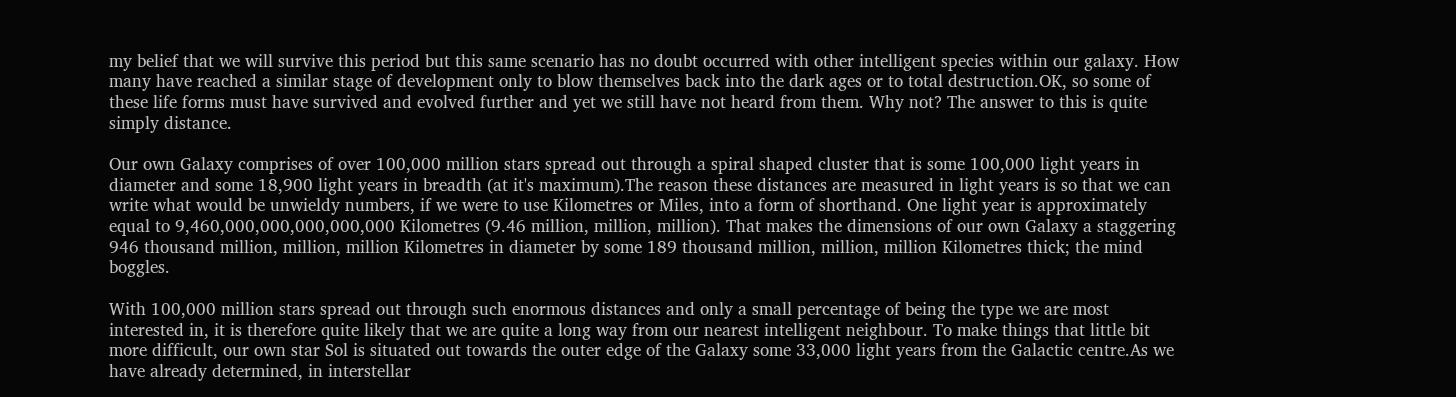my belief that we will survive this period but this same scenario has no doubt occurred with other intelligent species within our galaxy. How many have reached a similar stage of development only to blow themselves back into the dark ages or to total destruction.OK, so some of these life forms must have survived and evolved further and yet we still have not heard from them. Why not? The answer to this is quite simply distance.

Our own Galaxy comprises of over 100,000 million stars spread out through a spiral shaped cluster that is some 100,000 light years in diameter and some 18,900 light years in breadth (at it's maximum).The reason these distances are measured in light years is so that we can write what would be unwieldy numbers, if we were to use Kilometres or Miles, into a form of shorthand. One light year is approximately equal to 9,460,000,000,000,000,000 Kilometres (9.46 million, million, million). That makes the dimensions of our own Galaxy a staggering 946 thousand million, million, million Kilometres in diameter by some 189 thousand million, million, million Kilometres thick; the mind boggles.

With 100,000 million stars spread out through such enormous distances and only a small percentage of being the type we are most interested in, it is therefore quite likely that we are quite a long way from our nearest intelligent neighbour. To make things that little bit more difficult, our own star Sol is situated out towards the outer edge of the Galaxy some 33,000 light years from the Galactic centre.As we have already determined, in interstellar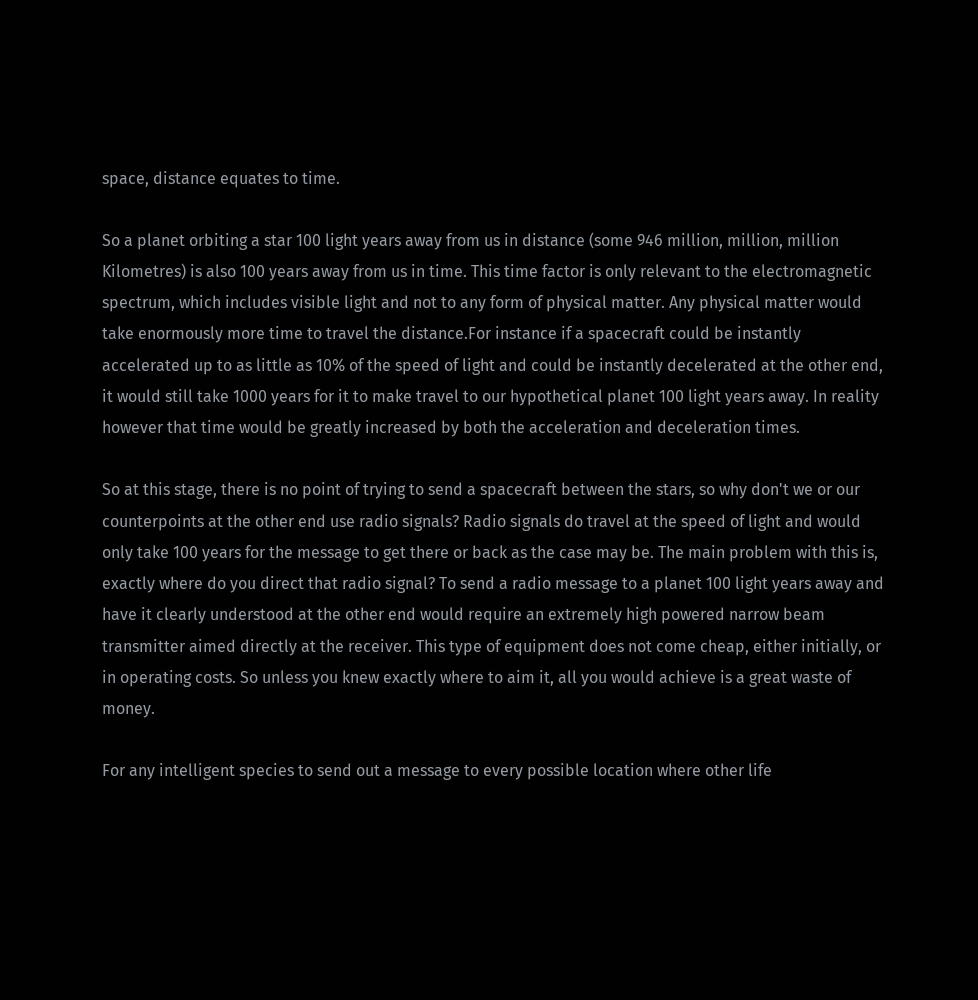space, distance equates to time.

So a planet orbiting a star 100 light years away from us in distance (some 946 million, million, million Kilometres) is also 100 years away from us in time. This time factor is only relevant to the electromagnetic spectrum, which includes visible light and not to any form of physical matter. Any physical matter would take enormously more time to travel the distance.For instance if a spacecraft could be instantly accelerated up to as little as 10% of the speed of light and could be instantly decelerated at the other end, it would still take 1000 years for it to make travel to our hypothetical planet 100 light years away. In reality however that time would be greatly increased by both the acceleration and deceleration times.

So at this stage, there is no point of trying to send a spacecraft between the stars, so why don't we or our counterpoints at the other end use radio signals? Radio signals do travel at the speed of light and would only take 100 years for the message to get there or back as the case may be. The main problem with this is, exactly where do you direct that radio signal? To send a radio message to a planet 100 light years away and have it clearly understood at the other end would require an extremely high powered narrow beam transmitter aimed directly at the receiver. This type of equipment does not come cheap, either initially, or in operating costs. So unless you knew exactly where to aim it, all you would achieve is a great waste of money.

For any intelligent species to send out a message to every possible location where other life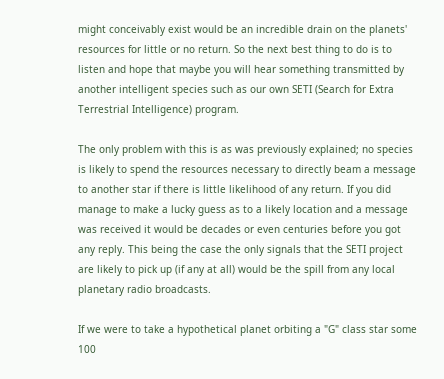might conceivably exist would be an incredible drain on the planets' resources for little or no return. So the next best thing to do is to listen and hope that maybe you will hear something transmitted by another intelligent species such as our own SETI (Search for Extra Terrestrial Intelligence) program.

The only problem with this is as was previously explained; no species is likely to spend the resources necessary to directly beam a message to another star if there is little likelihood of any return. If you did manage to make a lucky guess as to a likely location and a message was received it would be decades or even centuries before you got any reply. This being the case the only signals that the SETI project are likely to pick up (if any at all) would be the spill from any local planetary radio broadcasts.

If we were to take a hypothetical planet orbiting a "G" class star some 100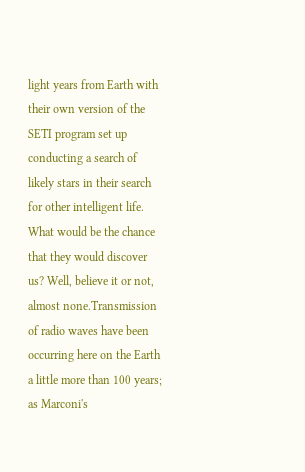light years from Earth with their own version of the SETI program set up conducting a search of likely stars in their search for other intelligent life. What would be the chance that they would discover us? Well, believe it or not, almost none.Transmission of radio waves have been occurring here on the Earth a little more than 100 years; as Marconi's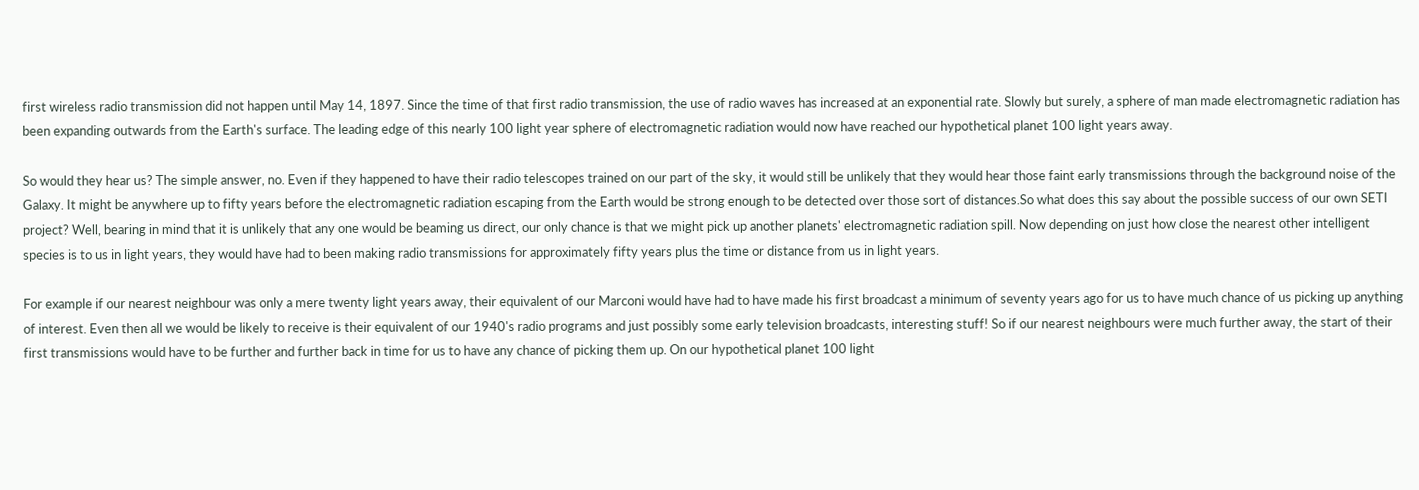first wireless radio transmission did not happen until May 14, 1897. Since the time of that first radio transmission, the use of radio waves has increased at an exponential rate. Slowly but surely, a sphere of man made electromagnetic radiation has been expanding outwards from the Earth's surface. The leading edge of this nearly 100 light year sphere of electromagnetic radiation would now have reached our hypothetical planet 100 light years away.

So would they hear us? The simple answer, no. Even if they happened to have their radio telescopes trained on our part of the sky, it would still be unlikely that they would hear those faint early transmissions through the background noise of the Galaxy. It might be anywhere up to fifty years before the electromagnetic radiation escaping from the Earth would be strong enough to be detected over those sort of distances.So what does this say about the possible success of our own SETI project? Well, bearing in mind that it is unlikely that any one would be beaming us direct, our only chance is that we might pick up another planets' electromagnetic radiation spill. Now depending on just how close the nearest other intelligent species is to us in light years, they would have had to been making radio transmissions for approximately fifty years plus the time or distance from us in light years.

For example if our nearest neighbour was only a mere twenty light years away, their equivalent of our Marconi would have had to have made his first broadcast a minimum of seventy years ago for us to have much chance of us picking up anything of interest. Even then all we would be likely to receive is their equivalent of our 1940's radio programs and just possibly some early television broadcasts, interesting stuff! So if our nearest neighbours were much further away, the start of their first transmissions would have to be further and further back in time for us to have any chance of picking them up. On our hypothetical planet 100 light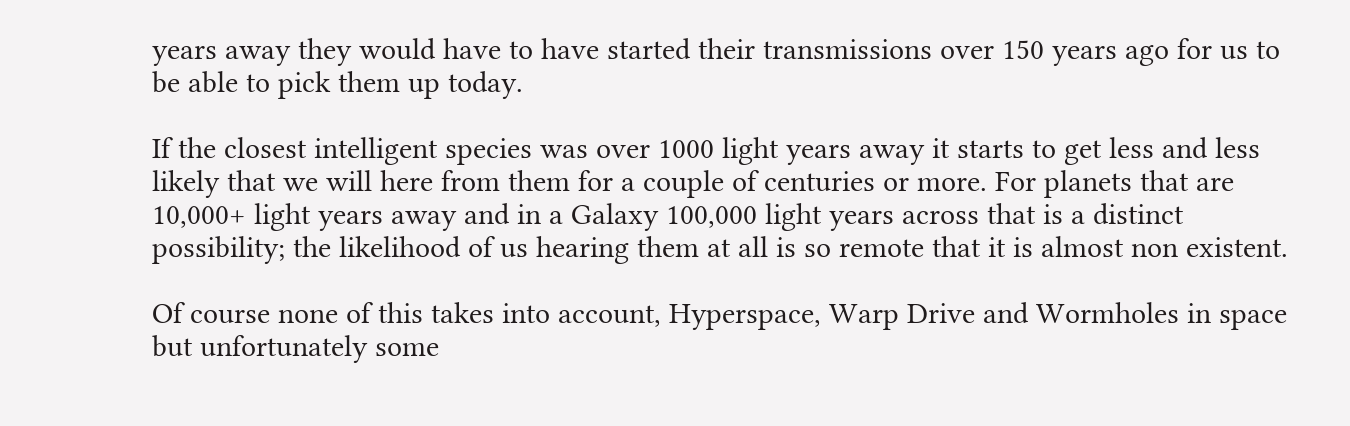years away they would have to have started their transmissions over 150 years ago for us to be able to pick them up today.

If the closest intelligent species was over 1000 light years away it starts to get less and less likely that we will here from them for a couple of centuries or more. For planets that are 10,000+ light years away and in a Galaxy 100,000 light years across that is a distinct possibility; the likelihood of us hearing them at all is so remote that it is almost non existent.

Of course none of this takes into account, Hyperspace, Warp Drive and Wormholes in space but unfortunately some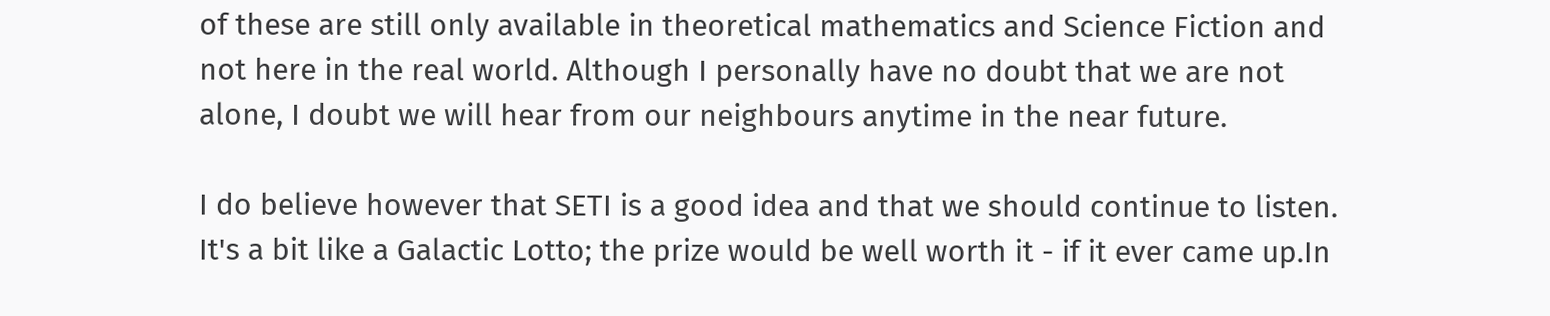of these are still only available in theoretical mathematics and Science Fiction and not here in the real world. Although I personally have no doubt that we are not alone, I doubt we will hear from our neighbours anytime in the near future.

I do believe however that SETI is a good idea and that we should continue to listen. It's a bit like a Galactic Lotto; the prize would be well worth it - if it ever came up.In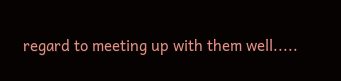regard to meeting up with them well.....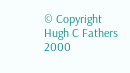© Copyright Hugh C Fathers 2000